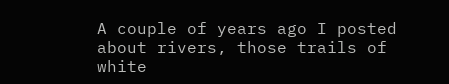A couple of years ago I posted about rivers, those trails of white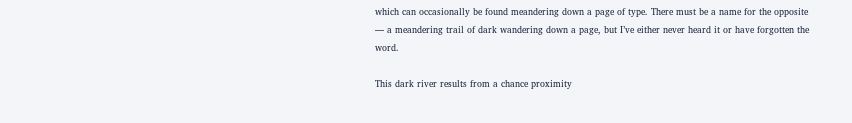which can occasionally be found meandering down a page of type. There must be a name for the opposite — a meandering trail of dark wandering down a page, but I’ve either never heard it or have forgotten the word.

This dark river results from a chance proximity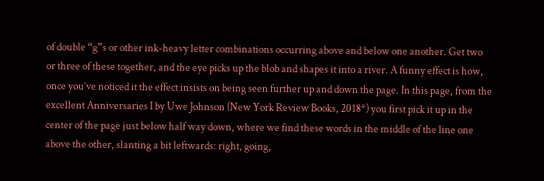of double “g”s or other ink-heavy letter combinations occurring above and below one another. Get two or three of these together, and the eye picks up the blob and shapes it into a river. A funny effect is how, once you’ve noticed it the effect insists on being seen further up and down the page. In this page, from the excellent Anniversaries I by Uwe Johnson (New York Review Books, 2018*) you first pick it up in the center of the page just below half way down, where we find these words in the middle of the line one above the other, slanting a bit leftwards: right, going,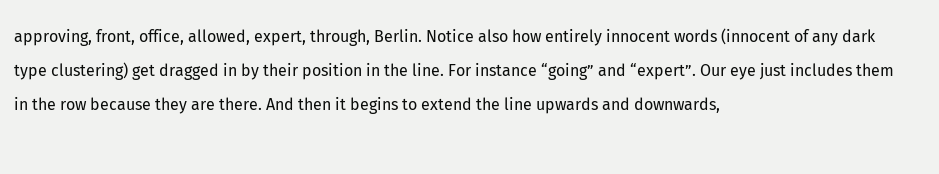approving, front, office, allowed, expert, through, Berlin. Notice also how entirely innocent words (innocent of any dark type clustering) get dragged in by their position in the line. For instance “going” and “expert”. Our eye just includes them in the row because they are there. And then it begins to extend the line upwards and downwards,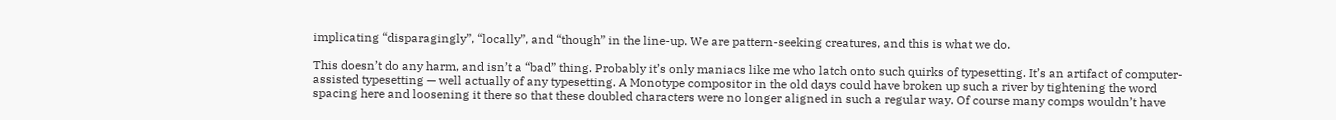implicating “disparagingly”, “locally”, and “though” in the line-up. We are pattern-seeking creatures, and this is what we do.

This doesn’t do any harm, and isn’t a “bad” thing. Probably it’s only maniacs like me who latch onto such quirks of typesetting. It’s an artifact of computer-assisted typesetting — well actually of any typesetting. A Monotype compositor in the old days could have broken up such a river by tightening the word spacing here and loosening it there so that these doubled characters were no longer aligned in such a regular way. Of course many comps wouldn’t have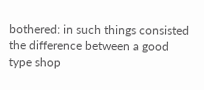bothered: in such things consisted the difference between a good type shop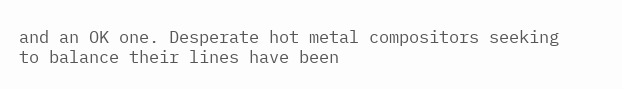and an OK one. Desperate hot metal compositors seeking to balance their lines have been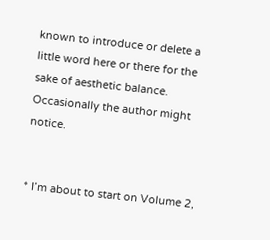known to introduce or delete a little word here or there for the sake of aesthetic balance. Occasionally the author might notice.


* I’m about to start on Volume 2,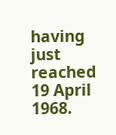having just reached 19 April 1968.